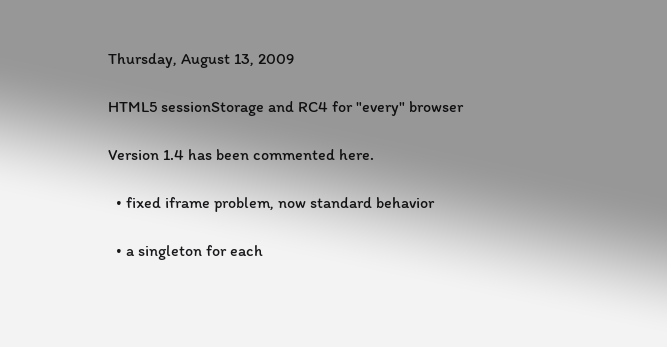Thursday, August 13, 2009

HTML5 sessionStorage and RC4 for "every" browser

Version 1.4 has been commented here.

  • fixed iframe problem, now standard behavior

  • a singleton for each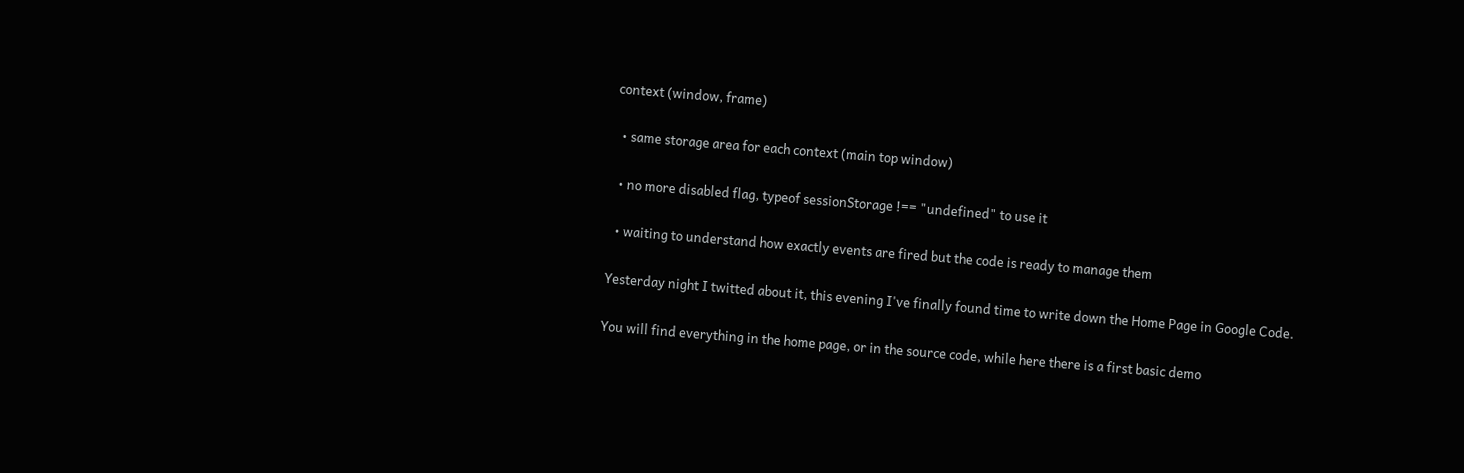context (window, frame)

  • same storage area for each context (main top window)

  • no more disabled flag, typeof sessionStorage !== "undefined" to use it

  • waiting to understand how exactly events are fired but the code is ready to manage them

Yesterday night I twitted about it, this evening I've finally found time to write down the Home Page in Google Code.

You will find everything in the home page, or in the source code, while here there is a first basic demo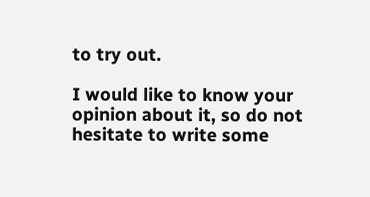to try out.

I would like to know your opinion about it, so do not hesitate to write some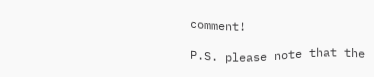comment!

P.S. please note that the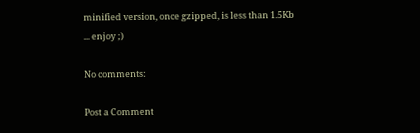minified version, once gzipped, is less than 1.5Kb ... enjoy ;)

No comments:

Post a Comment